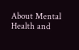About Mental Health and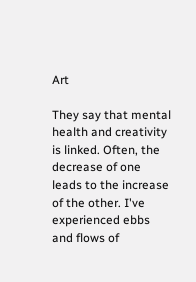Art

They say that mental health and creativity is linked. Often, the decrease of one leads to the increase of the other. I've experienced ebbs and flows of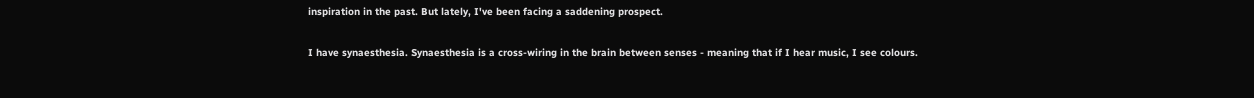inspiration in the past. But lately, I've been facing a saddening prospect.

I have synaesthesia. Synaesthesia is a cross-wiring in the brain between senses - meaning that if I hear music, I see colours.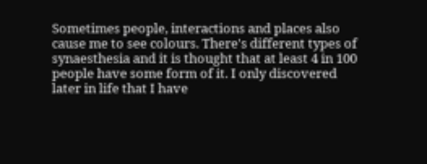Sometimes people, interactions and places also cause me to see colours. There's different types of synaesthesia and it is thought that at least 4 in 100 people have some form of it. I only discovered later in life that I have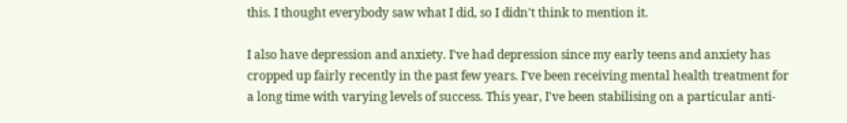this. I thought everybody saw what I did, so I didn't think to mention it.

I also have depression and anxiety. I've had depression since my early teens and anxiety has cropped up fairly recently in the past few years. I've been receiving mental health treatment for a long time with varying levels of success. This year, I've been stabilising on a particular anti-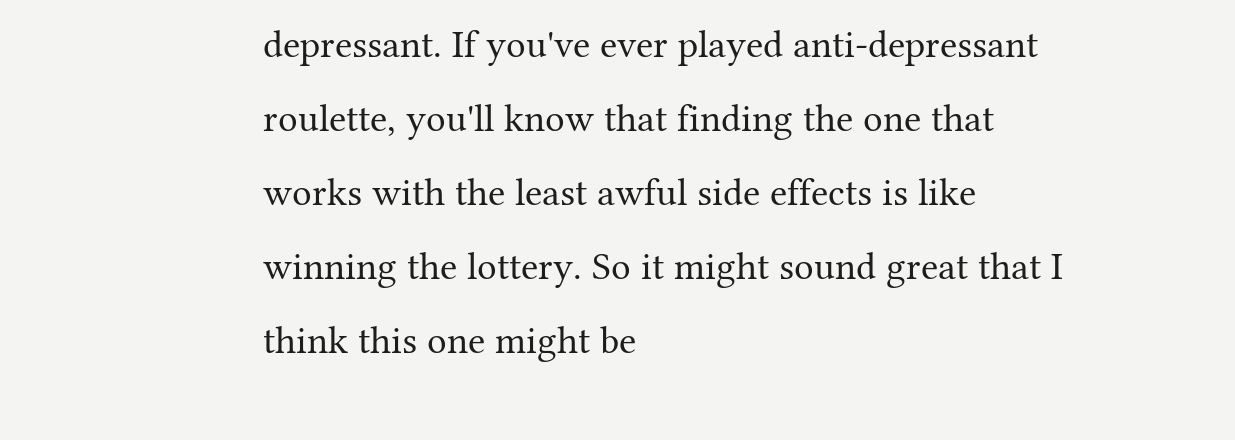depressant. If you've ever played anti-depressant roulette, you'll know that finding the one that works with the least awful side effects is like winning the lottery. So it might sound great that I think this one might be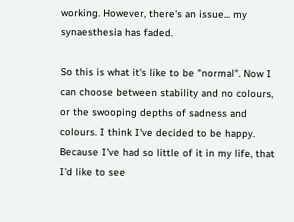working. However, there's an issue... my synaesthesia has faded.

So this is what it's like to be "normal". Now I can choose between stability and no colours, or the swooping depths of sadness and colours. I think I've decided to be happy. Because I've had so little of it in my life, that I'd like to see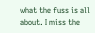what the fuss is all about. I miss the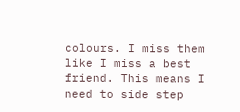colours. I miss them like I miss a best friend. This means I need to side step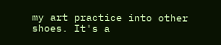my art practice into other shoes. It's a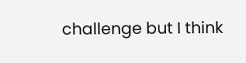challenge but I think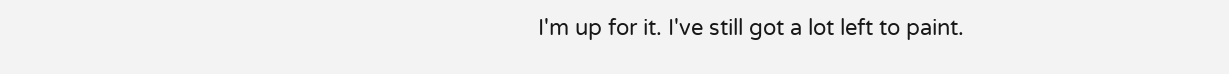I'm up for it. I've still got a lot left to paint.